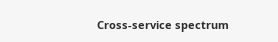Cross-service spectrum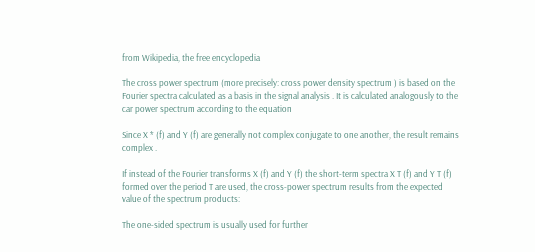from Wikipedia, the free encyclopedia

The cross power spectrum (more precisely: cross power density spectrum ) is based on the Fourier spectra calculated as a basis in the signal analysis . It is calculated analogously to the car power spectrum according to the equation

Since X * (f) and Y (f) are generally not complex conjugate to one another, the result remains complex .

If instead of the Fourier transforms X (f) and Y (f) the short-term spectra X T (f) and Y T (f) formed over the period T are used, the cross-power spectrum results from the expected value of the spectrum products:

The one-sided spectrum is usually used for further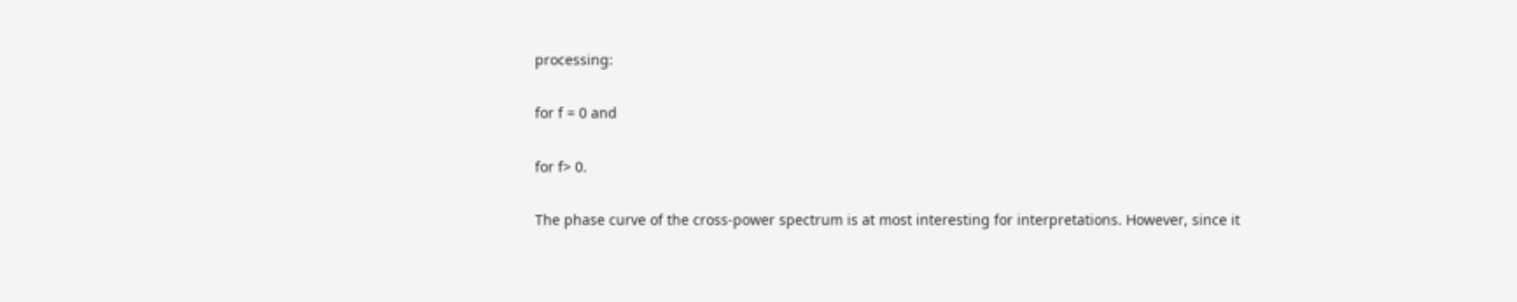processing:

for f = 0 and

for f> 0.

The phase curve of the cross-power spectrum is at most interesting for interpretations. However, since it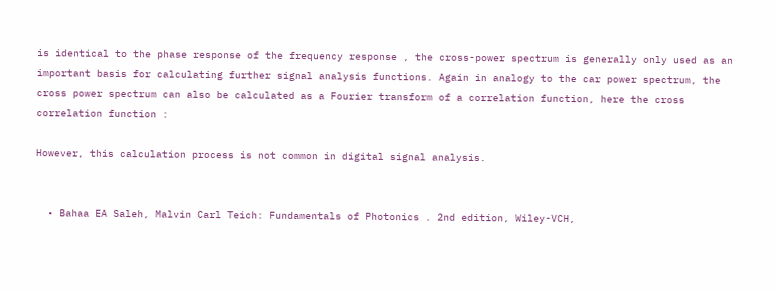is identical to the phase response of the frequency response , the cross-power spectrum is generally only used as an important basis for calculating further signal analysis functions. Again in analogy to the car power spectrum, the cross power spectrum can also be calculated as a Fourier transform of a correlation function, here the cross correlation function :

However, this calculation process is not common in digital signal analysis.


  • Bahaa EA Saleh, Malvin Carl Teich: Fundamentals of Photonics . 2nd edition, Wiley-VCH,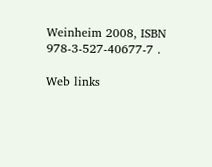Weinheim 2008, ISBN 978-3-527-40677-7 .

Web links